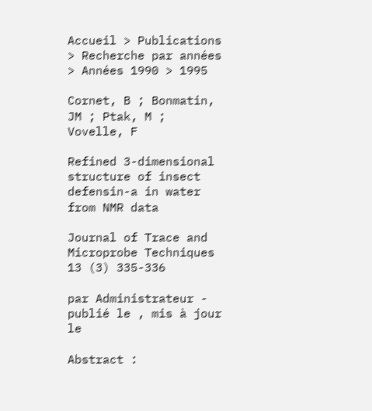Accueil > Publications > Recherche par années > Années 1990 > 1995

Cornet, B ; Bonmatin, JM ; Ptak, M ; Vovelle, F

Refined 3-dimensional structure of insect defensin-a in water from NMR data

Journal of Trace and Microprobe Techniques 13 (3) 335-336

par Administrateur - publié le , mis à jour le

Abstract :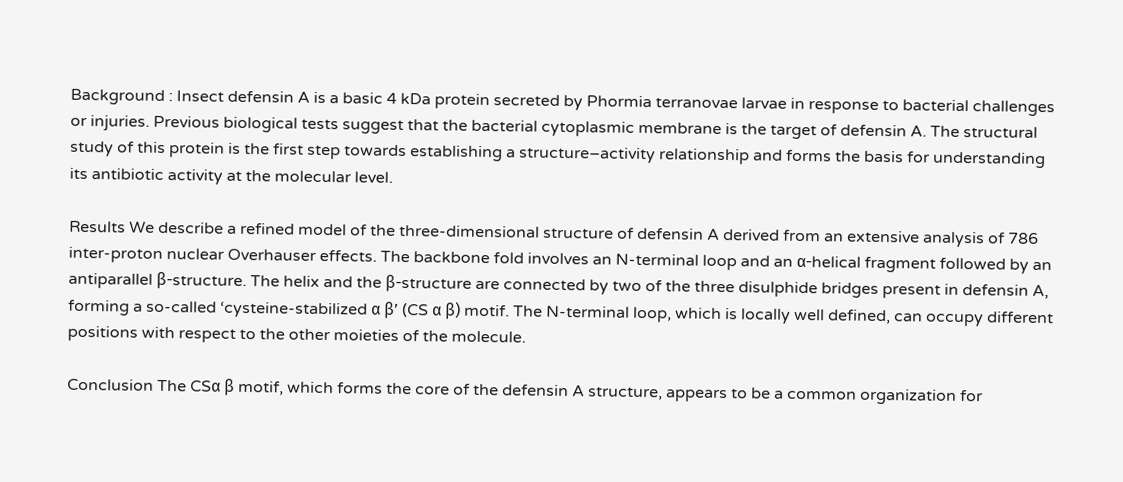Background : Insect defensin A is a basic 4 kDa protein secreted by Phormia terranovae larvae in response to bacterial challenges or injuries. Previous biological tests suggest that the bacterial cytoplasmic membrane is the target of defensin A. The structural study of this protein is the first step towards establishing a structure–activity relationship and forms the basis for understanding its antibiotic activity at the molecular level.

Results We describe a refined model of the three-dimensional structure of defensin A derived from an extensive analysis of 786 inter-proton nuclear Overhauser effects. The backbone fold involves an N-terminal loop and an α-helical fragment followed by an antiparallel β-structure. The helix and the β-structure are connected by two of the three disulphide bridges present in defensin A, forming a so-called ‘cysteine-stabilized α β’ (CS α β) motif. The N-terminal loop, which is locally well defined, can occupy different positions with respect to the other moieties of the molecule.

Conclusion The CSα β motif, which forms the core of the defensin A structure, appears to be a common organization for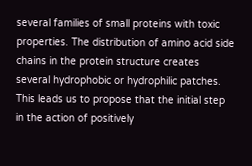several families of small proteins with toxic properties. The distribution of amino acid side chains in the protein structure creates several hydrophobic or hydrophilic patches. This leads us to propose that the initial step in the action of positively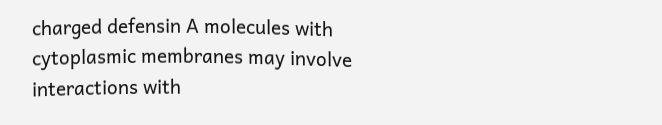charged defensin A molecules with cytoplasmic membranes may involve interactions with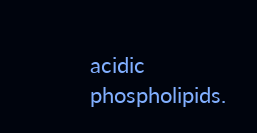acidic phospholipids.